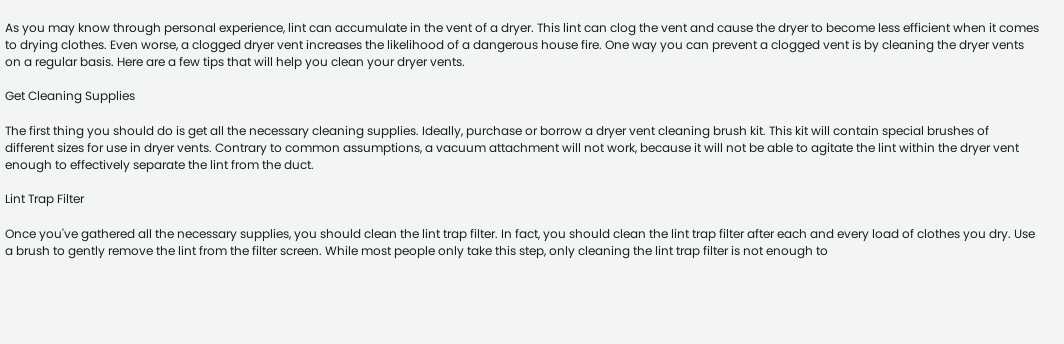As you may know through personal experience, lint can accumulate in the vent of a dryer. This lint can clog the vent and cause the dryer to become less efficient when it comes to drying clothes. Even worse, a clogged dryer vent increases the likelihood of a dangerous house fire. One way you can prevent a clogged vent is by cleaning the dryer vents on a regular basis. Here are a few tips that will help you clean your dryer vents.

Get Cleaning Supplies

The first thing you should do is get all the necessary cleaning supplies. Ideally, purchase or borrow a dryer vent cleaning brush kit. This kit will contain special brushes of different sizes for use in dryer vents. Contrary to common assumptions, a vacuum attachment will not work, because it will not be able to agitate the lint within the dryer vent enough to effectively separate the lint from the duct.

Lint Trap Filter

Once you've gathered all the necessary supplies, you should clean the lint trap filter. In fact, you should clean the lint trap filter after each and every load of clothes you dry. Use a brush to gently remove the lint from the filter screen. While most people only take this step, only cleaning the lint trap filter is not enough to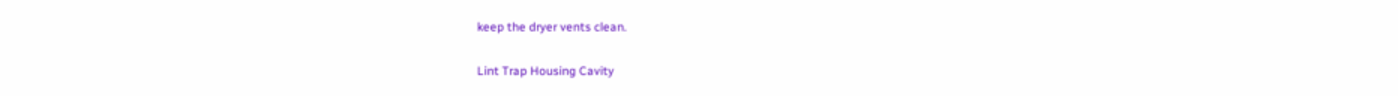keep the dryer vents clean.

Lint Trap Housing Cavity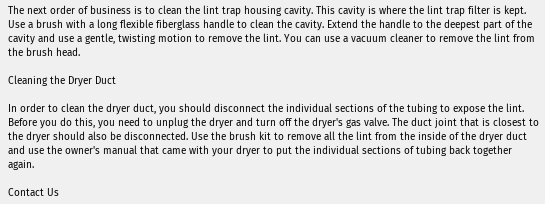The next order of business is to clean the lint trap housing cavity. This cavity is where the lint trap filter is kept. Use a brush with a long flexible fiberglass handle to clean the cavity. Extend the handle to the deepest part of the cavity and use a gentle, twisting motion to remove the lint. You can use a vacuum cleaner to remove the lint from the brush head.

Cleaning the Dryer Duct

In order to clean the dryer duct, you should disconnect the individual sections of the tubing to expose the lint. Before you do this, you need to unplug the dryer and turn off the dryer's gas valve. The duct joint that is closest to the dryer should also be disconnected. Use the brush kit to remove all the lint from the inside of the dryer duct and use the owner's manual that came with your dryer to put the individual sections of tubing back together again.

Contact Us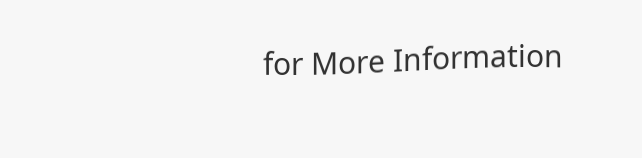for More Information